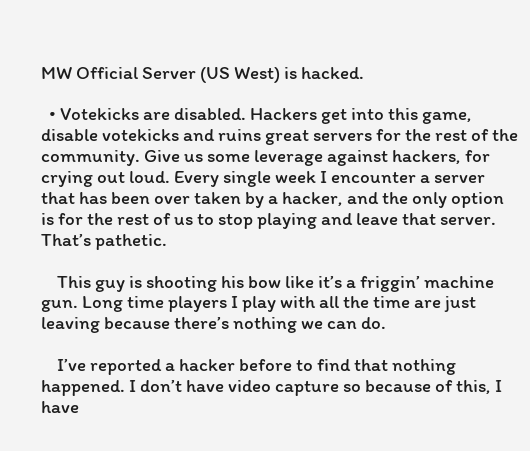MW Official Server (US West) is hacked.

  • Votekicks are disabled. Hackers get into this game, disable votekicks and ruins great servers for the rest of the community. Give us some leverage against hackers, for crying out loud. Every single week I encounter a server that has been over taken by a hacker, and the only option is for the rest of us to stop playing and leave that server. That’s pathetic.

    This guy is shooting his bow like it’s a friggin’ machine gun. Long time players I play with all the time are just leaving because there’s nothing we can do.

    I’ve reported a hacker before to find that nothing happened. I don’t have video capture so because of this, I have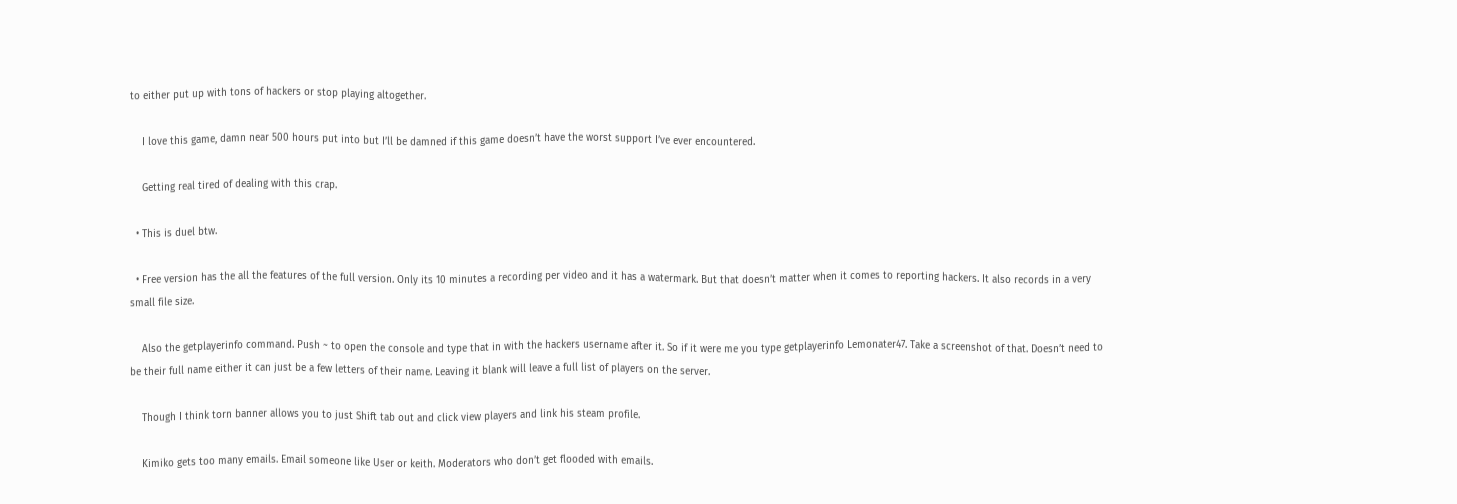to either put up with tons of hackers or stop playing altogether.

    I love this game, damn near 500 hours put into but I’ll be damned if this game doesn’t have the worst support I’ve ever encountered.

    Getting real tired of dealing with this crap.

  • This is duel btw.

  • Free version has the all the features of the full version. Only its 10 minutes a recording per video and it has a watermark. But that doesn’t matter when it comes to reporting hackers. It also records in a very small file size.

    Also the getplayerinfo command. Push ~ to open the console and type that in with the hackers username after it. So if it were me you type getplayerinfo Lemonater47. Take a screenshot of that. Doesn’t need to be their full name either it can just be a few letters of their name. Leaving it blank will leave a full list of players on the server.

    Though I think torn banner allows you to just Shift tab out and click view players and link his steam profile.

    Kimiko gets too many emails. Email someone like User or keith. Moderators who don’t get flooded with emails.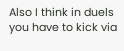Also I think in duels you have to kick via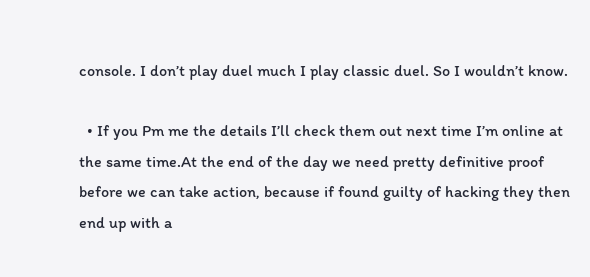console. I don’t play duel much I play classic duel. So I wouldn’t know.

  • If you Pm me the details I’ll check them out next time I’m online at the same time.At the end of the day we need pretty definitive proof before we can take action, because if found guilty of hacking they then end up with a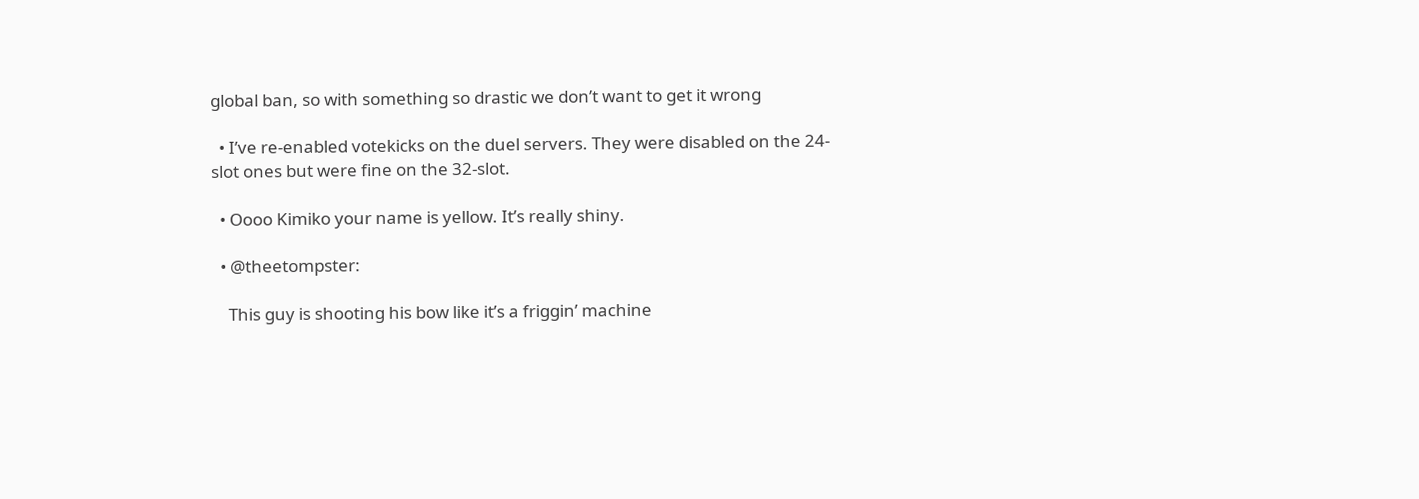global ban, so with something so drastic we don’t want to get it wrong

  • I’ve re-enabled votekicks on the duel servers. They were disabled on the 24-slot ones but were fine on the 32-slot.

  • Oooo Kimiko your name is yellow. It’s really shiny.

  • @theetompster:

    This guy is shooting his bow like it’s a friggin’ machine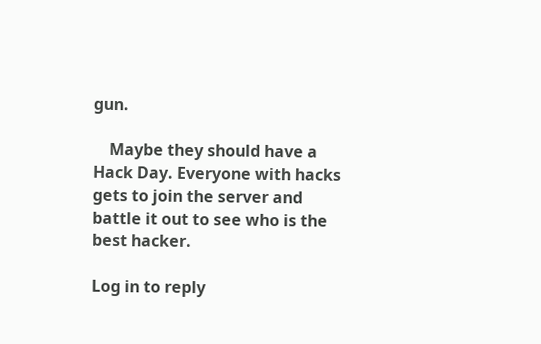gun.

    Maybe they should have a Hack Day. Everyone with hacks gets to join the server and battle it out to see who is the best hacker.

Log in to reply